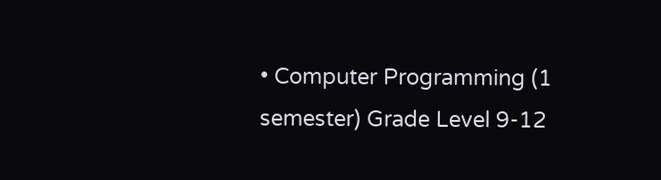• Computer Programming (1 semester) Grade Level 9-12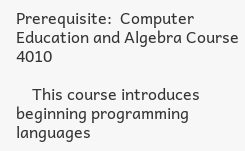Prerequisite:  Computer Education and Algebra Course 4010

    This course introduces beginning programming languages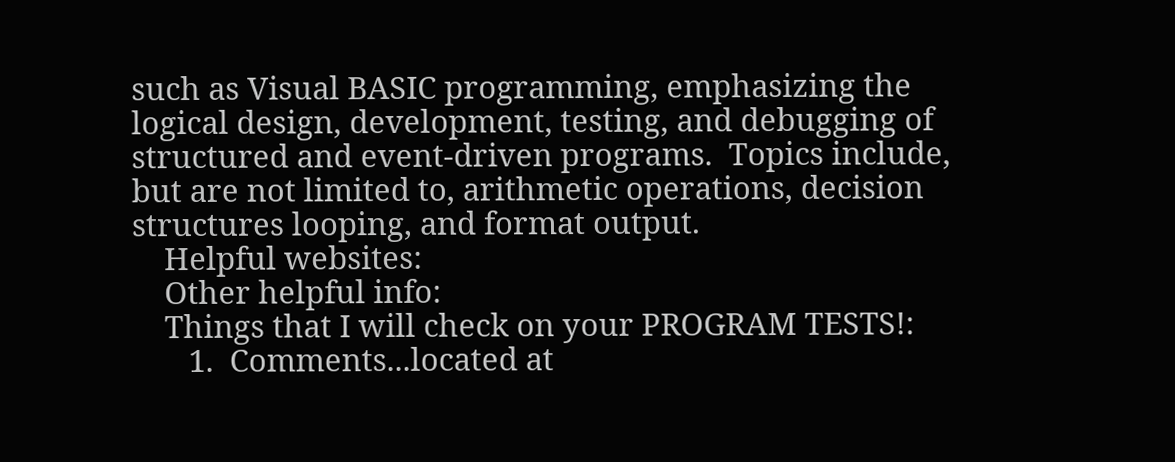such as Visual BASIC programming, emphasizing the logical design, development, testing, and debugging of structured and event-driven programs.  Topics include, but are not limited to, arithmetic operations, decision structures looping, and format output.
    Helpful websites:
    Other helpful info:
    Things that I will check on your PROGRAM TESTS!:
       1.  Comments...located at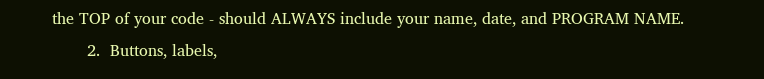the TOP of your code - should ALWAYS include your name, date, and PROGRAM NAME.
       2.  Buttons, labels,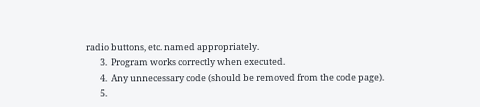radio buttons, etc. named appropriately.
       3.  Program works correctly when executed.
       4.  Any unnecessary code (should be removed from the code page).
       5.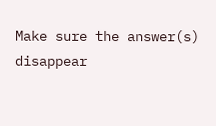Make sure the answer(s) disappear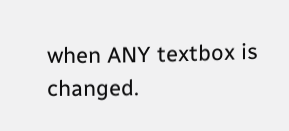when ANY textbox is changed.